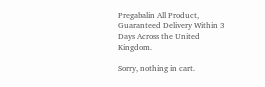Pregabalin All Product, Guaranteed Delivery Within 3 Days Across the United Kingdom.

Sorry, nothing in cart.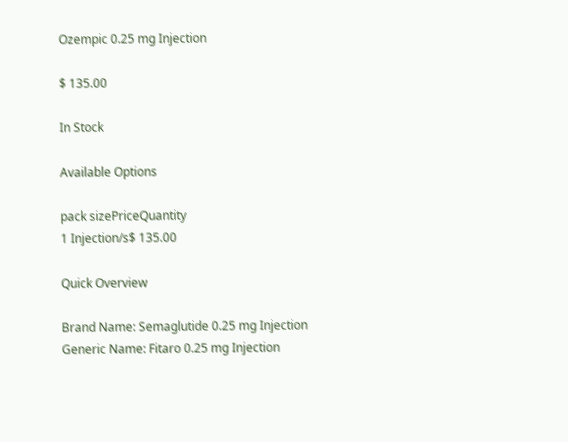Ozempic 0.25 mg Injection

$ 135.00

In Stock

Available Options

pack sizePriceQuantity
1 Injection/s$ 135.00

Quick Overview

Brand Name: Semaglutide 0.25 mg Injection
Generic Name: Fitaro 0.25 mg Injection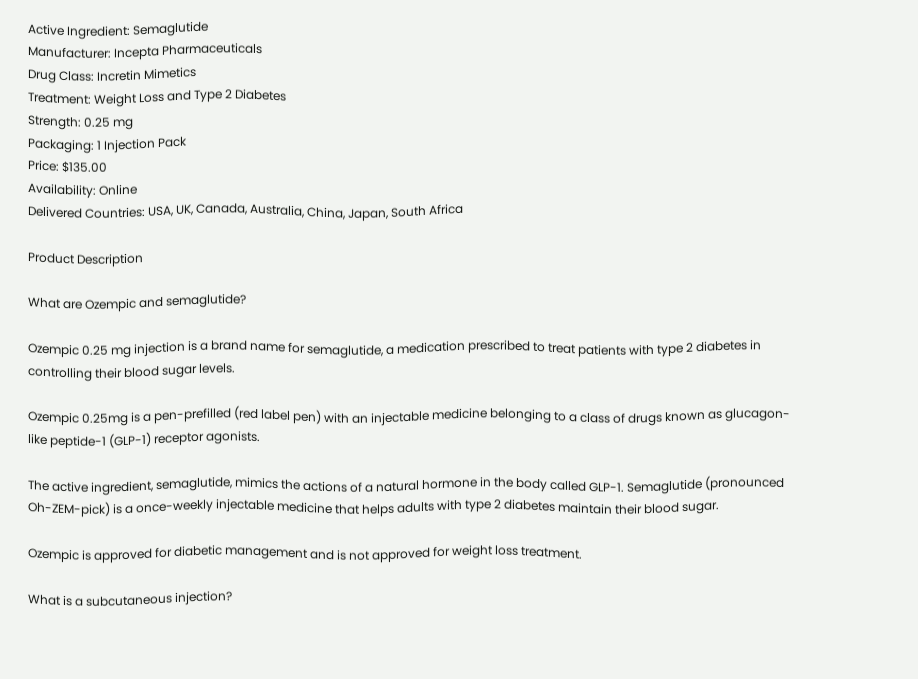Active Ingredient: Semaglutide
Manufacturer: Incepta Pharmaceuticals
Drug Class: Incretin Mimetics
Treatment: Weight Loss and Type 2 Diabetes
Strength: 0.25 mg
Packaging: 1 Injection Pack
Price: $135.00
Availability: Online
Delivered Countries: USA, UK, Canada, Australia, China, Japan, South Africa

Product Description

What are Ozempic and semaglutide?

Ozempic 0.25 mg injection is a brand name for semaglutide, a medication prescribed to treat patients with type 2 diabetes in controlling their blood sugar levels.

Ozempic 0.25mg is a pen-prefilled (red label pen) with an injectable medicine belonging to a class of drugs known as glucagon-like peptide-1 (GLP-1) receptor agonists.

The active ingredient, semaglutide, mimics the actions of a natural hormone in the body called GLP-1. Semaglutide (pronounced Oh-ZEM-pick) is a once-weekly injectable medicine that helps adults with type 2 diabetes maintain their blood sugar.

Ozempic is approved for diabetic management and is not approved for weight loss treatment.

What is a subcutaneous injection?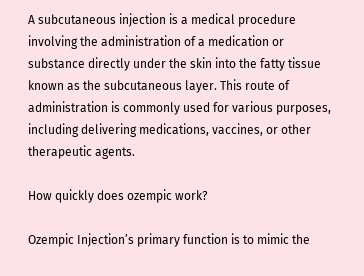A subcutaneous injection is a medical procedure involving the administration of a medication or substance directly under the skin into the fatty tissue known as the subcutaneous layer. This route of administration is commonly used for various purposes, including delivering medications, vaccines, or other therapeutic agents.

How quickly does ozempic work?

Ozempic Injection’s primary function is to mimic the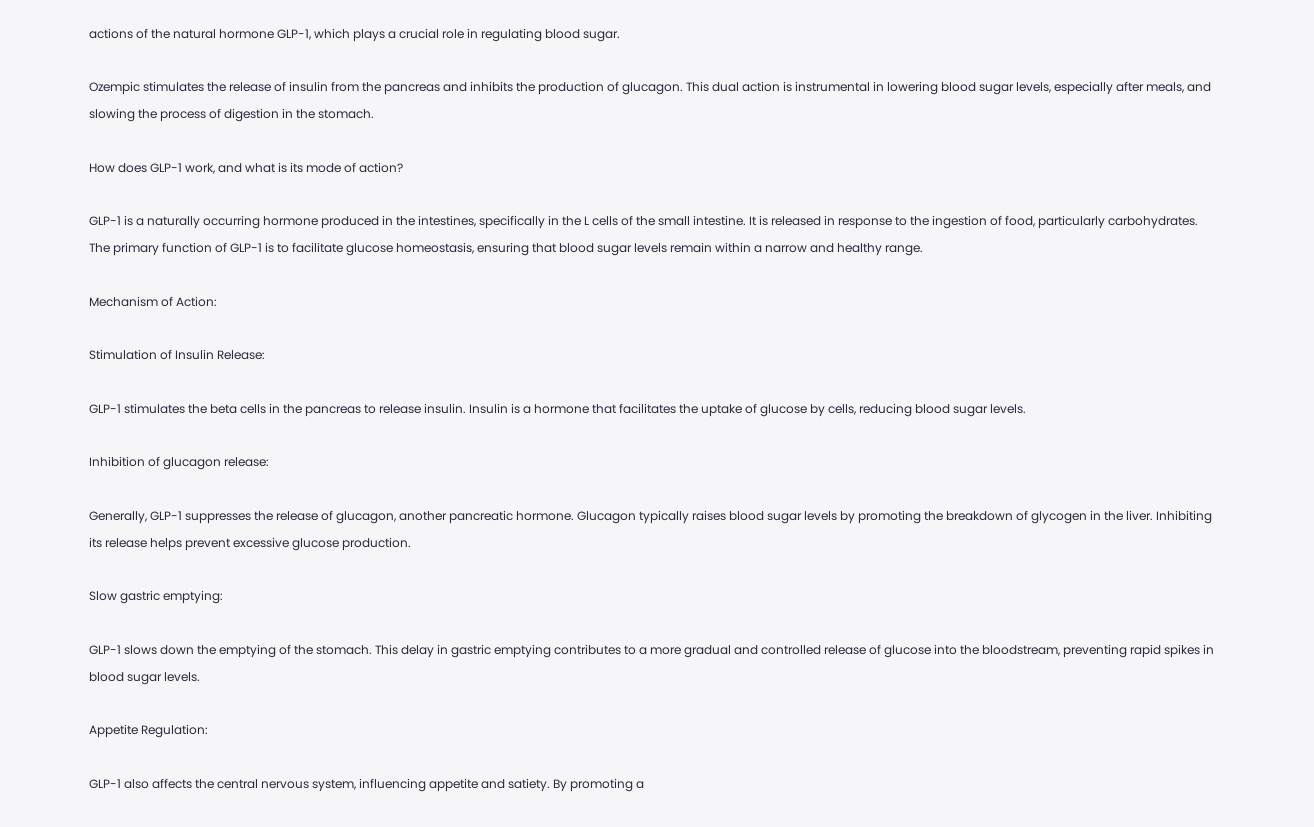actions of the natural hormone GLP-1, which plays a crucial role in regulating blood sugar.

Ozempic stimulates the release of insulin from the pancreas and inhibits the production of glucagon. This dual action is instrumental in lowering blood sugar levels, especially after meals, and slowing the process of digestion in the stomach.

How does GLP-1 work, and what is its mode of action?

GLP-1 is a naturally occurring hormone produced in the intestines, specifically in the L cells of the small intestine. It is released in response to the ingestion of food, particularly carbohydrates. The primary function of GLP-1 is to facilitate glucose homeostasis, ensuring that blood sugar levels remain within a narrow and healthy range.

Mechanism of Action:

Stimulation of Insulin Release:

GLP-1 stimulates the beta cells in the pancreas to release insulin. Insulin is a hormone that facilitates the uptake of glucose by cells, reducing blood sugar levels.

Inhibition of glucagon release:

Generally, GLP-1 suppresses the release of glucagon, another pancreatic hormone. Glucagon typically raises blood sugar levels by promoting the breakdown of glycogen in the liver. Inhibiting its release helps prevent excessive glucose production.

Slow gastric emptying:

GLP-1 slows down the emptying of the stomach. This delay in gastric emptying contributes to a more gradual and controlled release of glucose into the bloodstream, preventing rapid spikes in blood sugar levels.

Appetite Regulation:

GLP-1 also affects the central nervous system, influencing appetite and satiety. By promoting a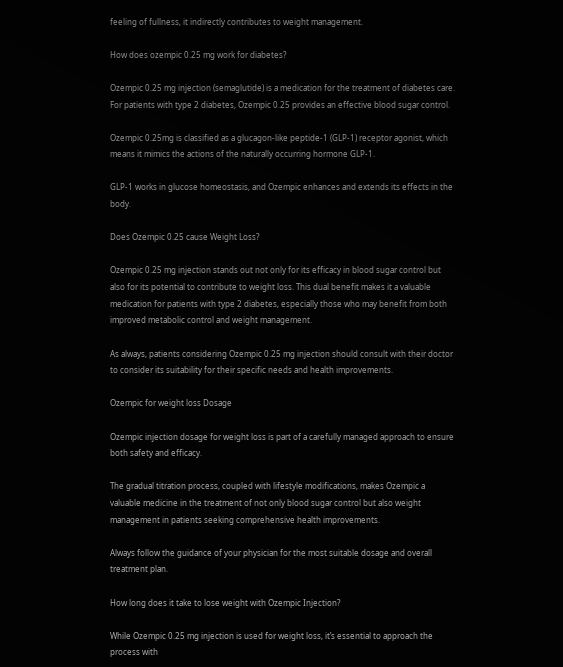feeling of fullness, it indirectly contributes to weight management.

How does ozempic 0.25 mg work for diabetes?

Ozempic 0.25 mg injection (semaglutide) is a medication for the treatment of diabetes care. For patients with type 2 diabetes, Ozempic 0.25 provides an effective blood sugar control.

Ozempic 0.25mg is classified as a glucagon-like peptide-1 (GLP-1) receptor agonist, which means it mimics the actions of the naturally occurring hormone GLP-1.

GLP-1 works in glucose homeostasis, and Ozempic enhances and extends its effects in the body.

Does Ozempic 0.25 cause Weight Loss?

Ozempic 0.25 mg injection stands out not only for its efficacy in blood sugar control but also for its potential to contribute to weight loss. This dual benefit makes it a valuable medication for patients with type 2 diabetes, especially those who may benefit from both improved metabolic control and weight management.

As always, patients considering Ozempic 0.25 mg injection should consult with their doctor to consider its suitability for their specific needs and health improvements.

Ozempic for weight loss Dosage

Ozempic injection dosage for weight loss is part of a carefully managed approach to ensure both safety and efficacy.

The gradual titration process, coupled with lifestyle modifications, makes Ozempic a valuable medicine in the treatment of not only blood sugar control but also weight management in patients seeking comprehensive health improvements.

Always follow the guidance of your physician for the most suitable dosage and overall treatment plan.

How long does it take to lose weight with Ozempic Injection?

While Ozempic 0.25 mg injection is used for weight loss, it’s essential to approach the process with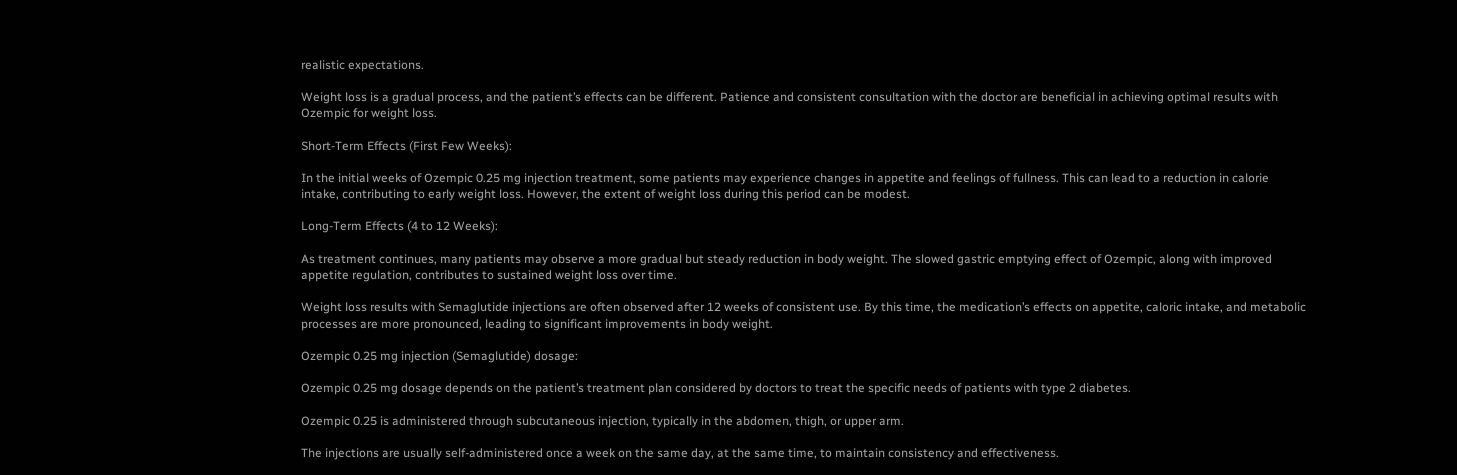realistic expectations.

Weight loss is a gradual process, and the patient’s effects can be different. Patience and consistent consultation with the doctor are beneficial in achieving optimal results with Ozempic for weight loss.

Short-Term Effects (First Few Weeks):

In the initial weeks of Ozempic 0.25 mg injection treatment, some patients may experience changes in appetite and feelings of fullness. This can lead to a reduction in calorie intake, contributing to early weight loss. However, the extent of weight loss during this period can be modest.

Long-Term Effects (4 to 12 Weeks):

As treatment continues, many patients may observe a more gradual but steady reduction in body weight. The slowed gastric emptying effect of Ozempic, along with improved appetite regulation, contributes to sustained weight loss over time.

Weight loss results with Semaglutide injections are often observed after 12 weeks of consistent use. By this time, the medication’s effects on appetite, caloric intake, and metabolic processes are more pronounced, leading to significant improvements in body weight.

Ozempic 0.25 mg injection (Semaglutide) dosage:

Ozempic 0.25 mg dosage depends on the patient’s treatment plan considered by doctors to treat the specific needs of patients with type 2 diabetes.

Ozempic 0.25 is administered through subcutaneous injection, typically in the abdomen, thigh, or upper arm.

The injections are usually self-administered once a week on the same day, at the same time, to maintain consistency and effectiveness.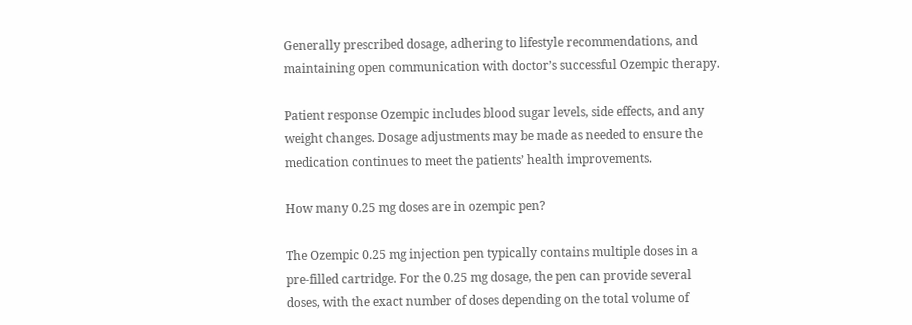Generally prescribed dosage, adhering to lifestyle recommendations, and maintaining open communication with doctor’s successful Ozempic therapy.

Patient response Ozempic includes blood sugar levels, side effects, and any weight changes. Dosage adjustments may be made as needed to ensure the medication continues to meet the patients’ health improvements.

How many 0.25 mg doses are in ozempic pen?

The Ozempic 0.25 mg injection pen typically contains multiple doses in a pre-filled cartridge. For the 0.25 mg dosage, the pen can provide several doses, with the exact number of doses depending on the total volume of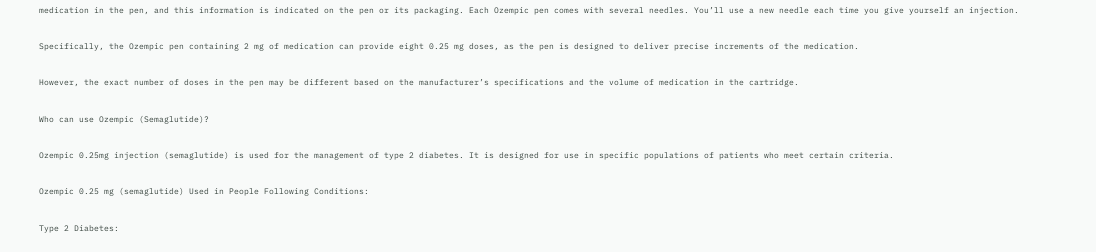medication in the pen, and this information is indicated on the pen or its packaging. Each Ozempic pen comes with several needles. You’ll use a new needle each time you give yourself an injection.

Specifically, the Ozempic pen containing 2 mg of medication can provide eight 0.25 mg doses, as the pen is designed to deliver precise increments of the medication.

However, the exact number of doses in the pen may be different based on the manufacturer’s specifications and the volume of medication in the cartridge.

Who can use Ozempic (Semaglutide)?

Ozempic 0.25mg injection (semaglutide) is used for the management of type 2 diabetes. It is designed for use in specific populations of patients who meet certain criteria.

Ozempic 0.25 mg (semaglutide) Used in People Following Conditions:

Type 2 Diabetes: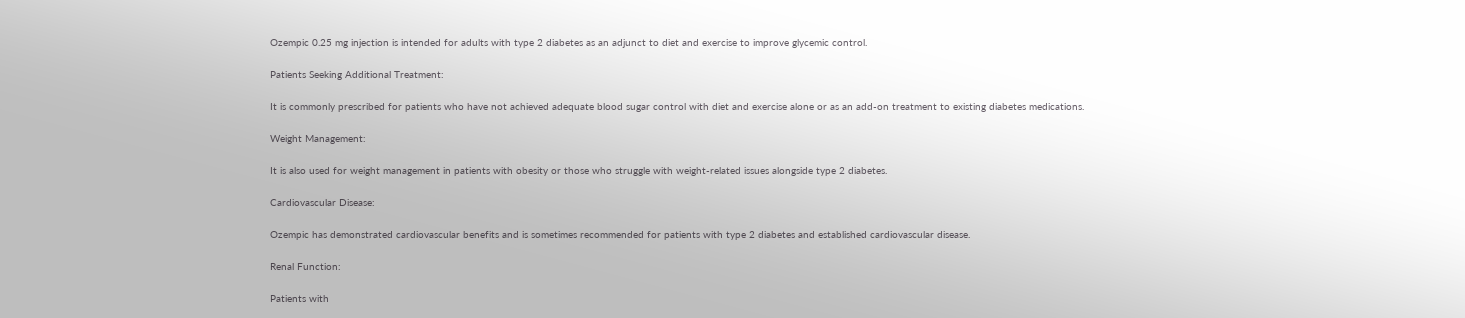Ozempic 0.25 mg injection is intended for adults with type 2 diabetes as an adjunct to diet and exercise to improve glycemic control.

Patients Seeking Additional Treatment:

It is commonly prescribed for patients who have not achieved adequate blood sugar control with diet and exercise alone or as an add-on treatment to existing diabetes medications.

Weight Management:

It is also used for weight management in patients with obesity or those who struggle with weight-related issues alongside type 2 diabetes.

Cardiovascular Disease:

Ozempic has demonstrated cardiovascular benefits and is sometimes recommended for patients with type 2 diabetes and established cardiovascular disease.

Renal Function:

Patients with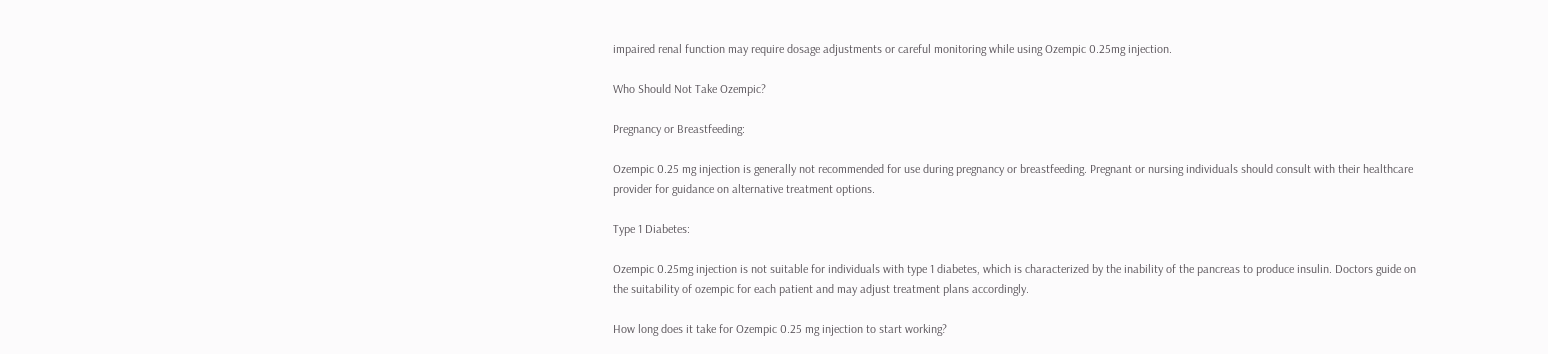impaired renal function may require dosage adjustments or careful monitoring while using Ozempic 0.25mg injection.

Who Should Not Take Ozempic?

Pregnancy or Breastfeeding:

Ozempic 0.25 mg injection is generally not recommended for use during pregnancy or breastfeeding. Pregnant or nursing individuals should consult with their healthcare provider for guidance on alternative treatment options.

Type 1 Diabetes:

Ozempic 0.25mg injection is not suitable for individuals with type 1 diabetes, which is characterized by the inability of the pancreas to produce insulin. Doctors guide on the suitability of ozempic for each patient and may adjust treatment plans accordingly.

How long does it take for Ozempic 0.25 mg injection to start working?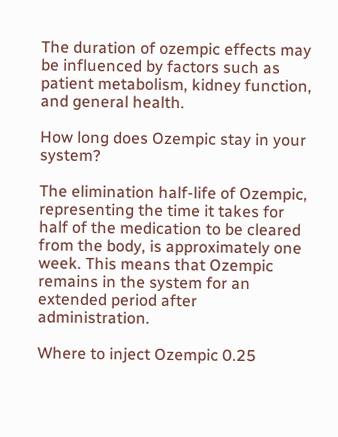The duration of ozempic effects may be influenced by factors such as patient metabolism, kidney function, and general health.

How long does Ozempic stay in your system?

The elimination half-life of Ozempic, representing the time it takes for half of the medication to be cleared from the body, is approximately one week. This means that Ozempic remains in the system for an extended period after administration.

Where to inject Ozempic 0.25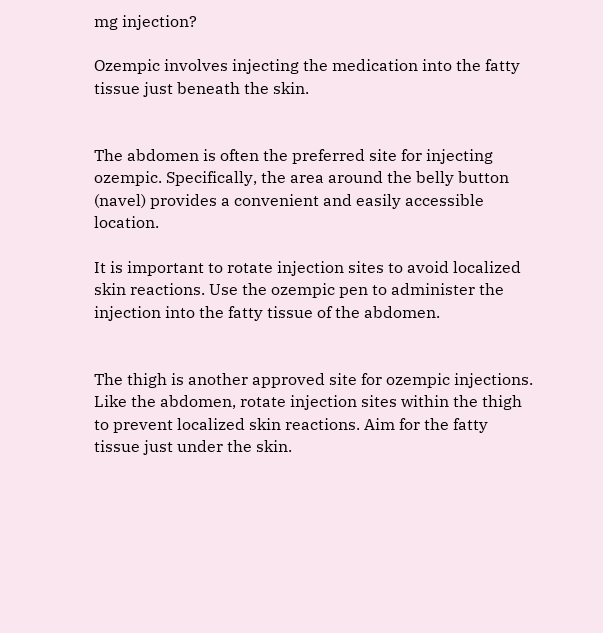mg injection?

Ozempic involves injecting the medication into the fatty tissue just beneath the skin.


The abdomen is often the preferred site for injecting ozempic. Specifically, the area around the belly button (navel) provides a convenient and easily accessible location.

It is important to rotate injection sites to avoid localized skin reactions. Use the ozempic pen to administer the injection into the fatty tissue of the abdomen.


The thigh is another approved site for ozempic injections. Like the abdomen, rotate injection sites within the thigh to prevent localized skin reactions. Aim for the fatty tissue just under the skin.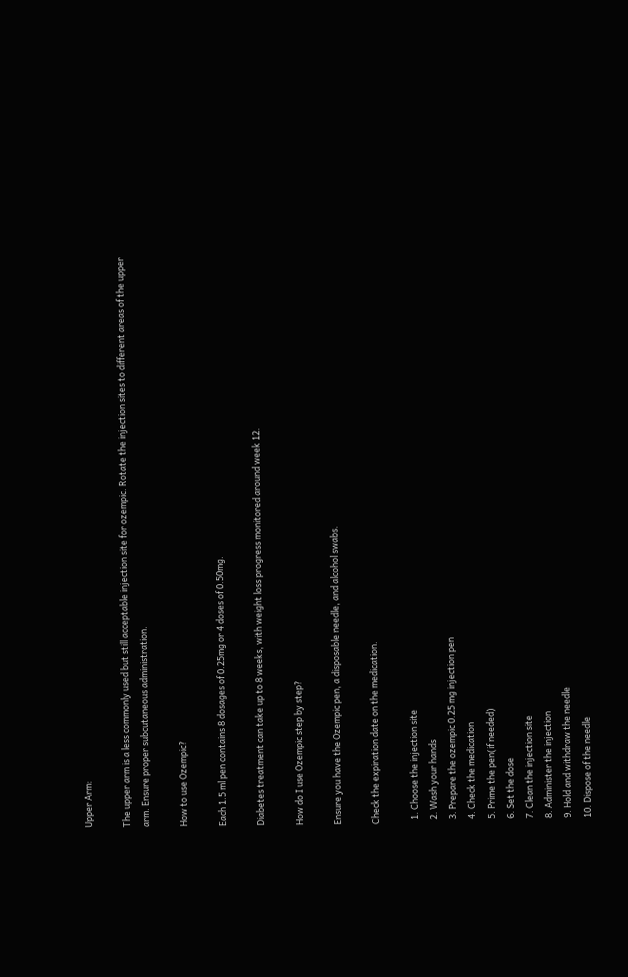Upper Arm:

The upper arm is a less commonly used but still acceptable injection site for ozempic. Rotate the injection sites to different areas of the upper arm. Ensure proper subcutaneous administration.

How to use Ozempic?

Each 1.5 ml pen contains 8 dosages of 0.25mg or 4 doses of 0.50mg.

Diabetes treatment can take up to 8 weeks, with weight loss progress monitored around week 12.

How do I use Ozempic step by step?

Ensure you have the Ozempic pen, a disposable needle, and alcohol swabs.

Check the expiration date on the medication.

  1. Choose the injection site
  2. Wash your hands
  3. Prepare the ozempic 0.25 mg injection pen
  4. Check the medication
  5. Prime the pen(if needed)
  6. Set the dose
  7. Clean the injection site
  8. Administer the injection
  9. Hold and withdraw the needle
  10. Dispose of the needle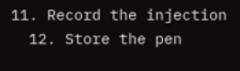11. Record the injection
  12. Store the pen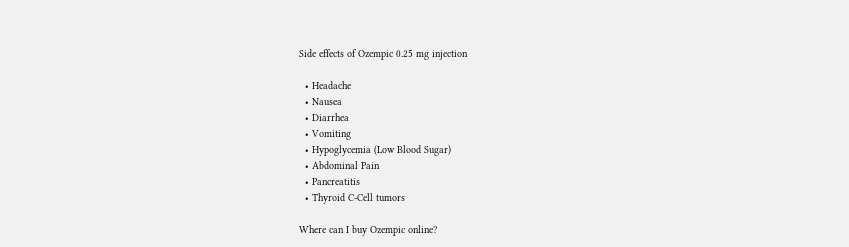Side effects of Ozempic 0.25 mg injection

  • Headache
  • Nausea
  • Diarrhea
  • Vomiting
  • Hypoglycemia (Low Blood Sugar)
  • Abdominal Pain
  • Pancreatitis
  • Thyroid C-Cell tumors

Where can I buy Ozempic online?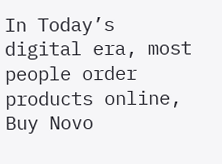In Today’s digital era, most people order products online, Buy Novo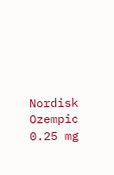Nordisk Ozempic 0.25 mg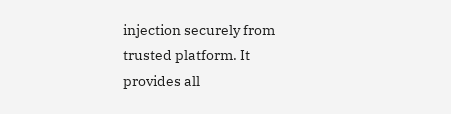injection securely from trusted platform. It provides all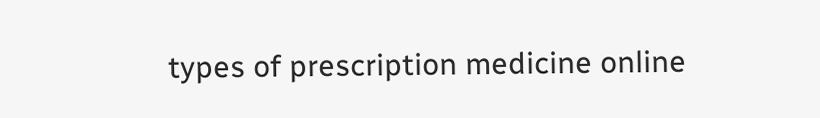types of prescription medicine online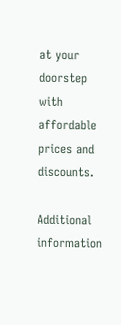at your doorstep with affordable prices and discounts.

Additional information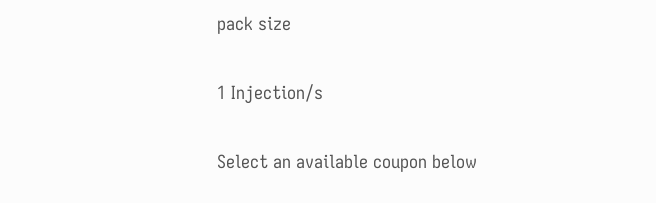pack size

1 Injection/s

Select an available coupon below